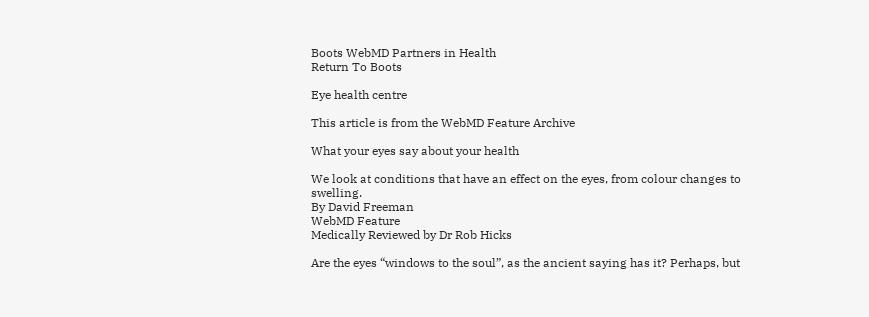Boots WebMD Partners in Health
Return To Boots

Eye health centre

This article is from the WebMD Feature Archive

What your eyes say about your health

We look at conditions that have an effect on the eyes, from colour changes to swelling.
By David Freeman
WebMD Feature
Medically Reviewed by Dr Rob Hicks

Are the eyes “windows to the soul”, as the ancient saying has it? Perhaps, but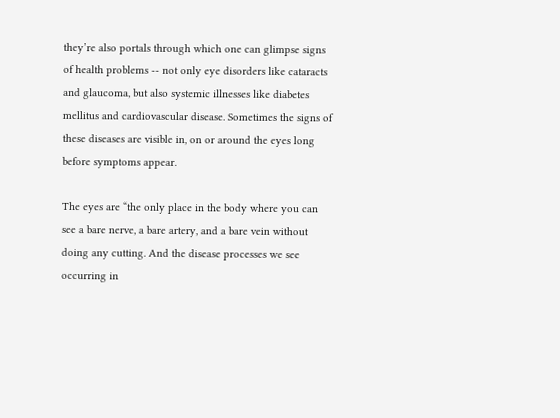they’re also portals through which one can glimpse signs of health problems -- not only eye disorders like cataracts and glaucoma, but also systemic illnesses like diabetes mellitus and cardiovascular disease. Sometimes the signs of these diseases are visible in, on or around the eyes long before symptoms appear.

The eyes are “the only place in the body where you can see a bare nerve, a bare artery, and a bare vein without doing any cutting. And the disease processes we see occurring in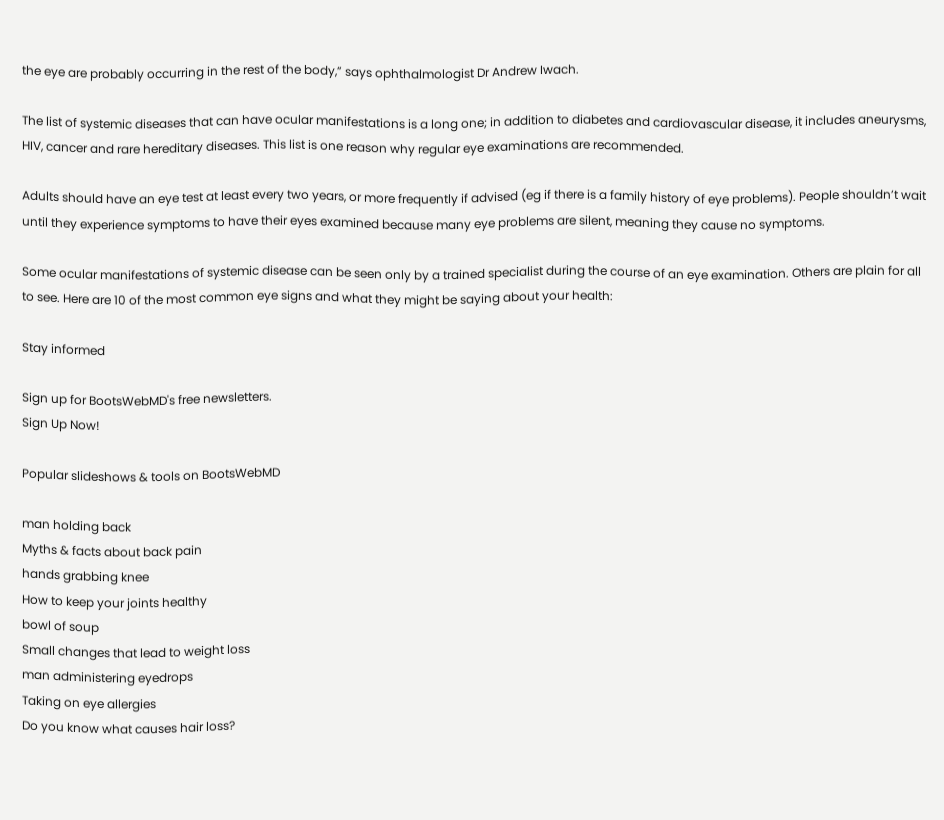the eye are probably occurring in the rest of the body,” says ophthalmologist Dr Andrew Iwach.

The list of systemic diseases that can have ocular manifestations is a long one; in addition to diabetes and cardiovascular disease, it includes aneurysms, HIV, cancer and rare hereditary diseases. This list is one reason why regular eye examinations are recommended.

Adults should have an eye test at least every two years, or more frequently if advised (eg if there is a family history of eye problems). People shouldn’t wait until they experience symptoms to have their eyes examined because many eye problems are silent, meaning they cause no symptoms.

Some ocular manifestations of systemic disease can be seen only by a trained specialist during the course of an eye examination. Others are plain for all to see. Here are 10 of the most common eye signs and what they might be saying about your health:

Stay informed

Sign up for BootsWebMD's free newsletters.
Sign Up Now!

Popular slideshows & tools on BootsWebMD

man holding back
Myths & facts about back pain
hands grabbing knee
How to keep your joints healthy
bowl of soup
Small changes that lead to weight loss
man administering eyedrops
Taking on eye allergies
Do you know what causes hair loss?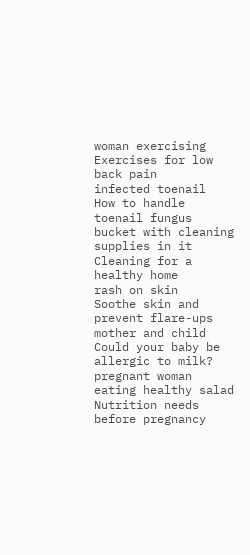woman exercising
Exercises for low back pain
infected toenail
How to handle toenail fungus
bucket with cleaning supplies in it
Cleaning for a healthy home
rash on skin
Soothe skin and prevent flare-ups
mother and child
Could your baby be allergic to milk?
pregnant woman eating healthy salad
Nutrition needs before pregnancy